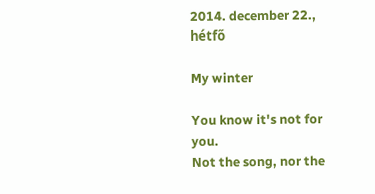2014. december 22., hétfő

My winter

You know it's not for you.
Not the song, nor the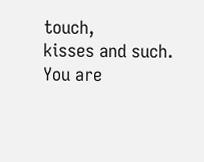touch,
kisses and such.
You are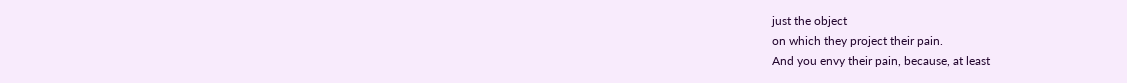just the object
on which they project their pain.
And you envy their pain, because, at least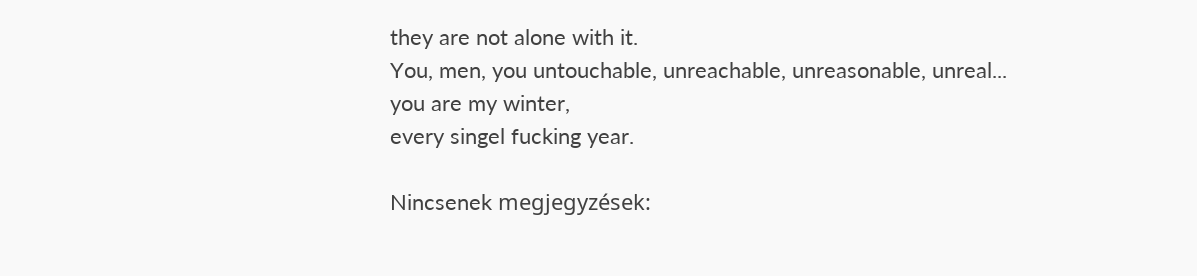they are not alone with it.
You, men, you untouchable, unreachable, unreasonable, unreal...
you are my winter,
every singel fucking year.

Nincsenek megjegyzések: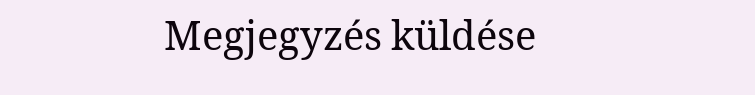Megjegyzés küldése